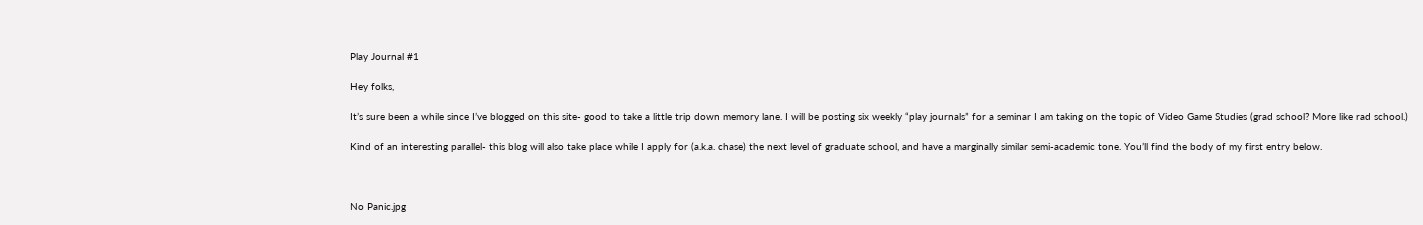Play Journal #1

Hey folks,

It’s sure been a while since I’ve blogged on this site- good to take a little trip down memory lane. I will be posting six weekly “play journals” for a seminar I am taking on the topic of Video Game Studies (grad school? More like rad school.)

Kind of an interesting parallel- this blog will also take place while I apply for (a.k.a. chase) the next level of graduate school, and have a marginally similar semi-academic tone. You’ll find the body of my first entry below.



No Panic.jpg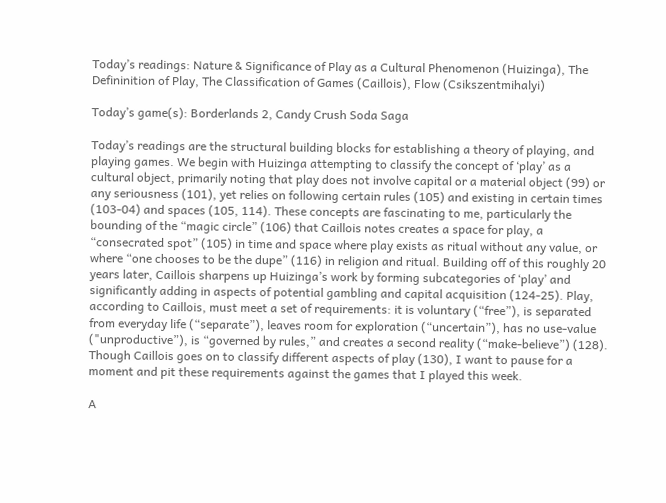Today’s readings: Nature & Significance of Play as a Cultural Phenomenon (Huizinga), The Defininition of Play, The Classification of Games (Caillois), Flow (Csikszentmihalyi)

Today’s game(s): Borderlands 2, Candy Crush Soda Saga

Today’s readings are the structural building blocks for establishing a theory of playing, and playing games. We begin with Huizinga attempting to classify the concept of ‘play’ as a cultural object, primarily noting that play does not involve capital or a material object (99) or any seriousness (101), yet relies on following certain rules (105) and existing in certain times (103-04) and spaces (105, 114). These concepts are fascinating to me, particularly the bounding of the “magic circle” (106) that Caillois notes creates a space for play, a “consecrated spot” (105) in time and space where play exists as ritual without any value, or where “one chooses to be the dupe” (116) in religion and ritual. Building off of this roughly 20 years later, Caillois sharpens up Huizinga’s work by forming subcategories of ‘play’ and significantly adding in aspects of potential gambling and capital acquisition (124-25). Play, according to Caillois, must meet a set of requirements: it is voluntary (“free”), is separated from everyday life (“separate”), leaves room for exploration (“uncertain”), has no use-value ("unproductive”), is “governed by rules,” and creates a second reality (“make-believe”) (128). Though Caillois goes on to classify different aspects of play (130), I want to pause for a moment and pit these requirements against the games that I played this week.

A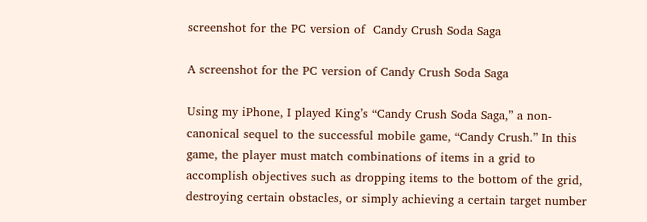screenshot for the PC version of  Candy Crush Soda Saga

A screenshot for the PC version of Candy Crush Soda Saga

Using my iPhone, I played King’s “Candy Crush Soda Saga,” a non-canonical sequel to the successful mobile game, “Candy Crush.” In this game, the player must match combinations of items in a grid to accomplish objectives such as dropping items to the bottom of the grid, destroying certain obstacles, or simply achieving a certain target number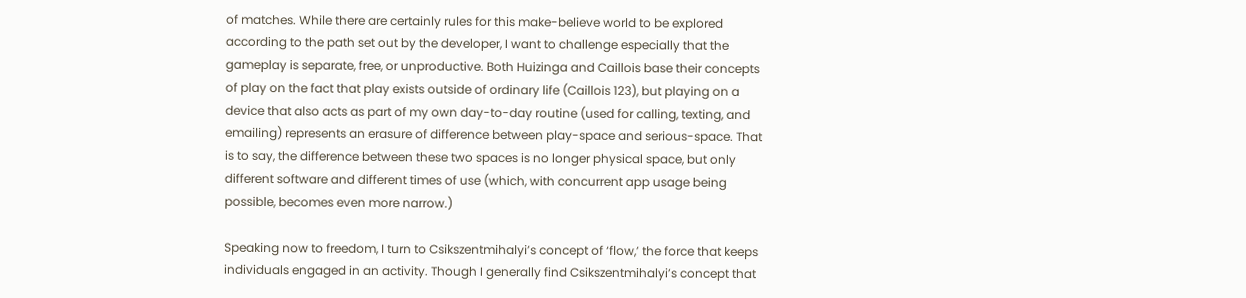of matches. While there are certainly rules for this make-believe world to be explored according to the path set out by the developer, I want to challenge especially that the gameplay is separate, free, or unproductive. Both Huizinga and Caillois base their concepts of play on the fact that play exists outside of ordinary life (Caillois 123), but playing on a device that also acts as part of my own day-to-day routine (used for calling, texting, and emailing) represents an erasure of difference between play-space and serious-space. That is to say, the difference between these two spaces is no longer physical space, but only different software and different times of use (which, with concurrent app usage being possible, becomes even more narrow.)

Speaking now to freedom, I turn to Csikszentmihalyi’s concept of ‘flow,’ the force that keeps individuals engaged in an activity. Though I generally find Csikszentmihalyi’s concept that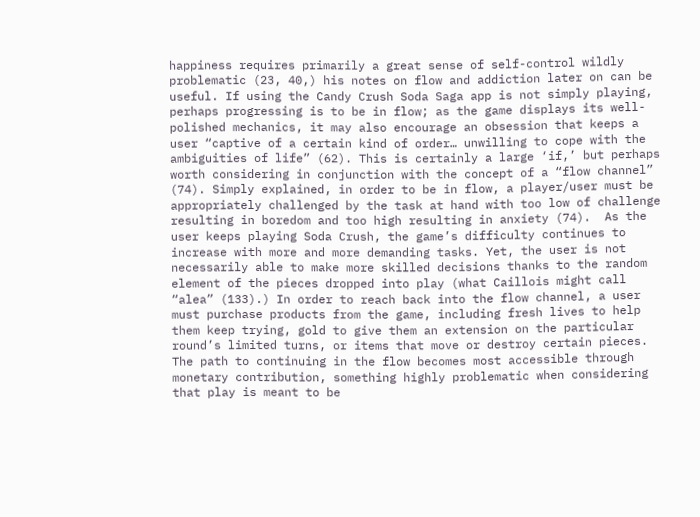happiness requires primarily a great sense of self-control wildly problematic (23, 40,) his notes on flow and addiction later on can be useful. If using the Candy Crush Soda Saga app is not simply playing, perhaps progressing is to be in flow; as the game displays its well-polished mechanics, it may also encourage an obsession that keeps a user “captive of a certain kind of order… unwilling to cope with the ambiguities of life” (62). This is certainly a large ‘if,’ but perhaps worth considering in conjunction with the concept of a “flow channel” (74). Simply explained, in order to be in flow, a player/user must be appropriately challenged by the task at hand with too low of challenge resulting in boredom and too high resulting in anxiety (74).  As the user keeps playing Soda Crush, the game’s difficulty continues to increase with more and more demanding tasks. Yet, the user is not necessarily able to make more skilled decisions thanks to the random element of the pieces dropped into play (what Caillois might call “alea” (133).) In order to reach back into the flow channel, a user must purchase products from the game, including fresh lives to help them keep trying, gold to give them an extension on the particular round’s limited turns, or items that move or destroy certain pieces. The path to continuing in the flow becomes most accessible through monetary contribution, something highly problematic when considering that play is meant to be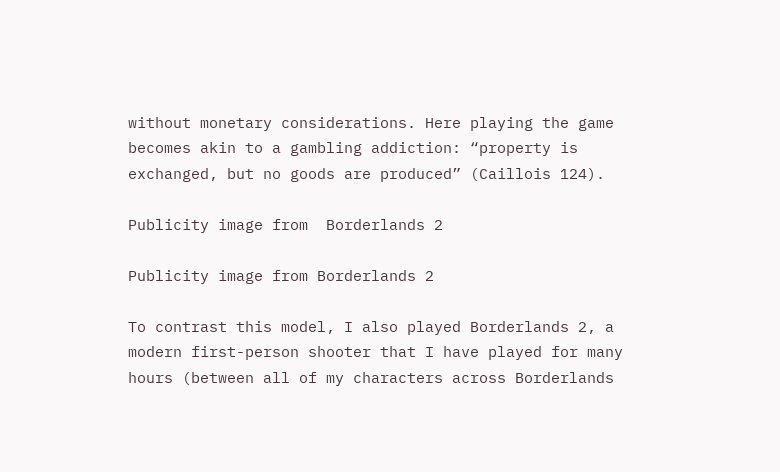without monetary considerations. Here playing the game becomes akin to a gambling addiction: “property is exchanged, but no goods are produced” (Caillois 124).

Publicity image from  Borderlands 2

Publicity image from Borderlands 2

To contrast this model, I also played Borderlands 2, a modern first-person shooter that I have played for many hours (between all of my characters across Borderlands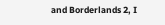and Borderlands 2, I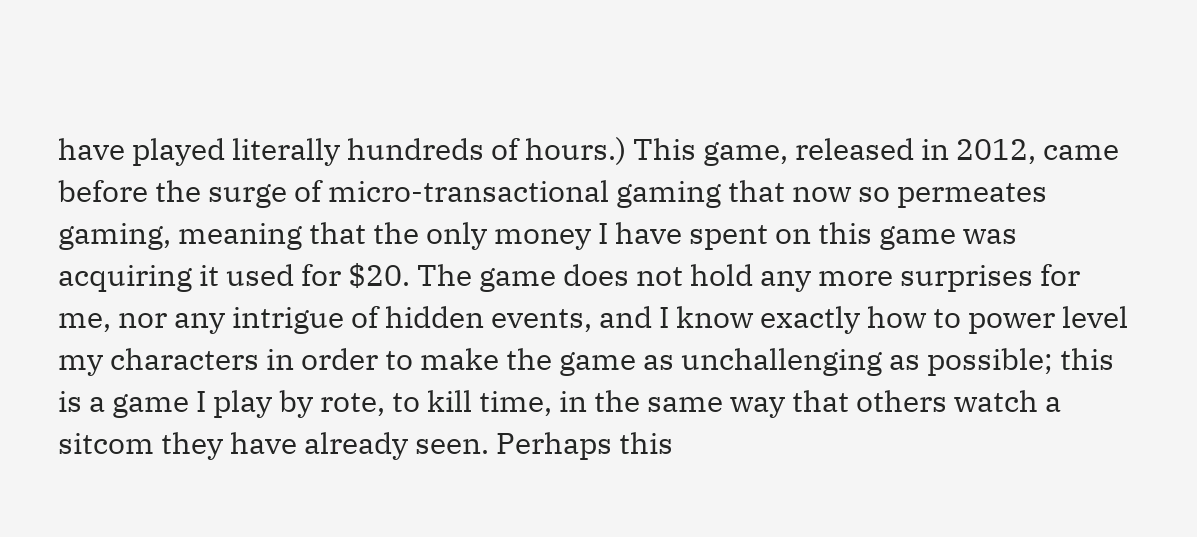have played literally hundreds of hours.) This game, released in 2012, came before the surge of micro-transactional gaming that now so permeates gaming, meaning that the only money I have spent on this game was acquiring it used for $20. The game does not hold any more surprises for me, nor any intrigue of hidden events, and I know exactly how to power level my characters in order to make the game as unchallenging as possible; this is a game I play by rote, to kill time, in the same way that others watch a sitcom they have already seen. Perhaps this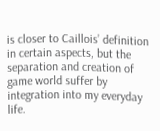is closer to Caillois’ definition in certain aspects, but the separation and creation of game world suffer by integration into my everyday life.